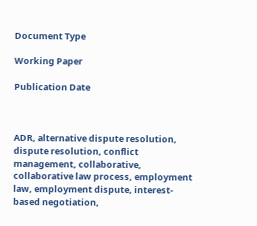Document Type

Working Paper

Publication Date



ADR, alternative dispute resolution, dispute resolution, conflict management, collaborative, collaborative law process, employment law, employment dispute, interest-based negotiation,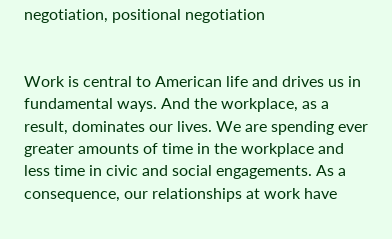negotiation, positional negotiation


Work is central to American life and drives us in fundamental ways. And the workplace, as a result, dominates our lives. We are spending ever greater amounts of time in the workplace and less time in civic and social engagements. As a consequence, our relationships at work have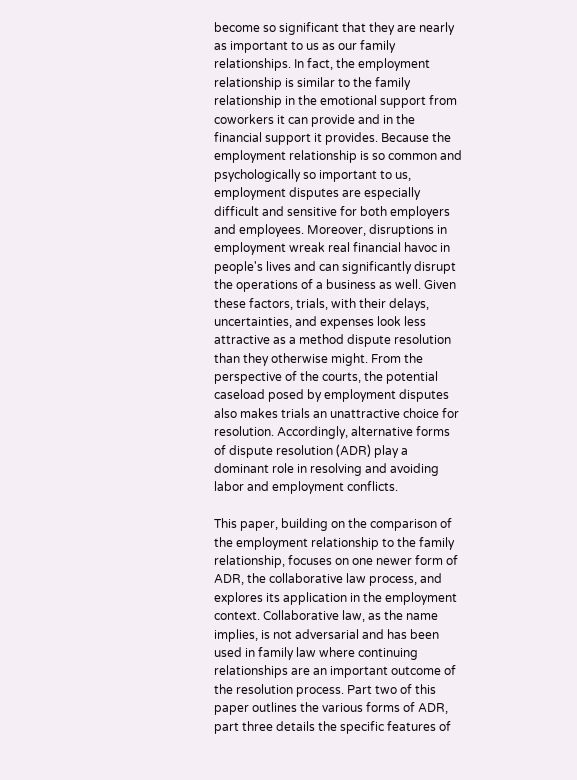become so significant that they are nearly as important to us as our family relationships. In fact, the employment relationship is similar to the family relationship in the emotional support from coworkers it can provide and in the financial support it provides. Because the employment relationship is so common and psychologically so important to us, employment disputes are especially difficult and sensitive for both employers and employees. Moreover, disruptions in employment wreak real financial havoc in people's lives and can significantly disrupt the operations of a business as well. Given these factors, trials, with their delays, uncertainties, and expenses look less attractive as a method dispute resolution than they otherwise might. From the perspective of the courts, the potential caseload posed by employment disputes also makes trials an unattractive choice for resolution. Accordingly, alternative forms of dispute resolution (ADR) play a dominant role in resolving and avoiding labor and employment conflicts.

This paper, building on the comparison of the employment relationship to the family relationship, focuses on one newer form of ADR, the collaborative law process, and explores its application in the employment context. Collaborative law, as the name implies, is not adversarial and has been used in family law where continuing relationships are an important outcome of the resolution process. Part two of this paper outlines the various forms of ADR, part three details the specific features of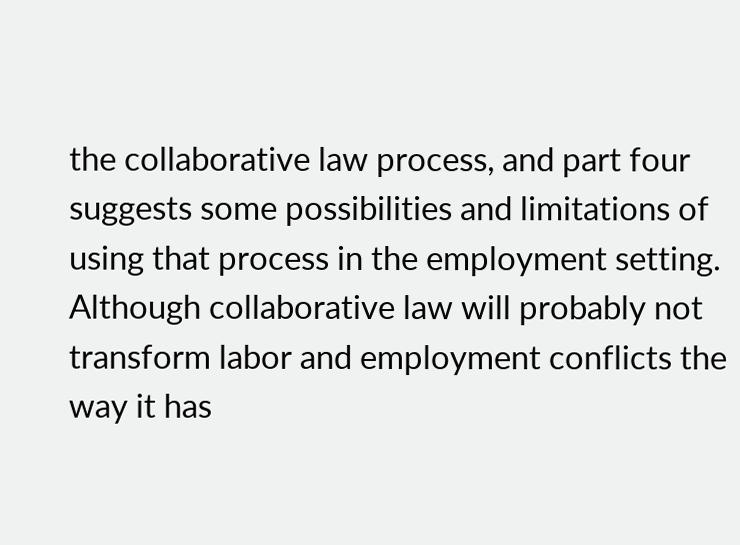the collaborative law process, and part four suggests some possibilities and limitations of using that process in the employment setting. Although collaborative law will probably not transform labor and employment conflicts the way it has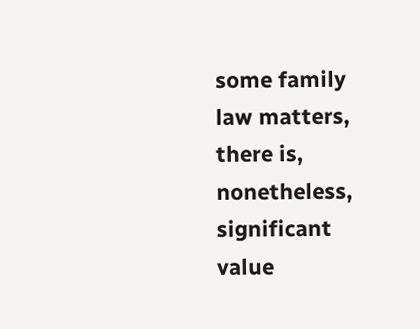some family law matters, there is, nonetheless, significant value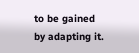to be gained by adapting it.